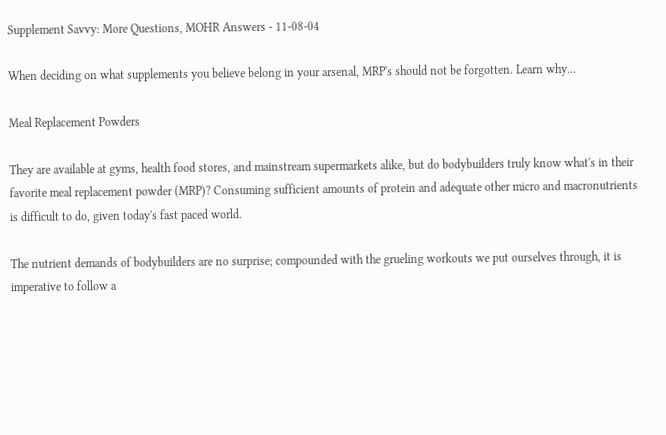Supplement Savvy: More Questions, MOHR Answers - 11-08-04

When deciding on what supplements you believe belong in your arsenal, MRP's should not be forgotten. Learn why...

Meal Replacement Powders

They are available at gyms, health food stores, and mainstream supermarkets alike, but do bodybuilders truly know what's in their favorite meal replacement powder (MRP)? Consuming sufficient amounts of protein and adequate other micro and macronutrients is difficult to do, given today's fast paced world.

The nutrient demands of bodybuilders are no surprise; compounded with the grueling workouts we put ourselves through, it is imperative to follow a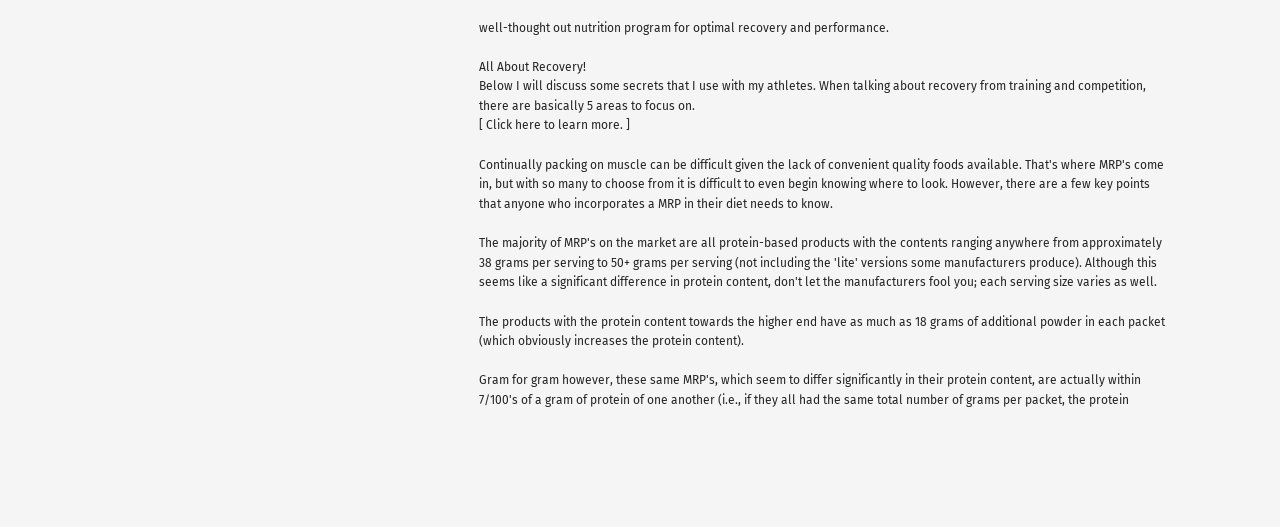well-thought out nutrition program for optimal recovery and performance.

All About Recovery!
Below I will discuss some secrets that I use with my athletes. When talking about recovery from training and competition, there are basically 5 areas to focus on.
[ Click here to learn more. ]

Continually packing on muscle can be difficult given the lack of convenient quality foods available. That's where MRP's come in, but with so many to choose from it is difficult to even begin knowing where to look. However, there are a few key points that anyone who incorporates a MRP in their diet needs to know.

The majority of MRP's on the market are all protein-based products with the contents ranging anywhere from approximately 38 grams per serving to 50+ grams per serving (not including the 'lite' versions some manufacturers produce). Although this seems like a significant difference in protein content, don't let the manufacturers fool you; each serving size varies as well.

The products with the protein content towards the higher end have as much as 18 grams of additional powder in each packet (which obviously increases the protein content).

Gram for gram however, these same MRP's, which seem to differ significantly in their protein content, are actually within 7/100's of a gram of protein of one another (i.e., if they all had the same total number of grams per packet, the protein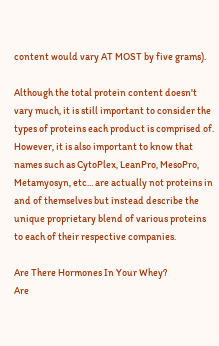content would vary AT MOST by five grams).

Although the total protein content doesn't vary much, it is still important to consider the types of proteins each product is comprised of. However, it is also important to know that names such as CytoPlex, LeanPro, MesoPro, Metamyosyn, etc... are actually not proteins in and of themselves but instead describe the unique proprietary blend of various proteins to each of their respective companies.

Are There Hormones In Your Whey?
Are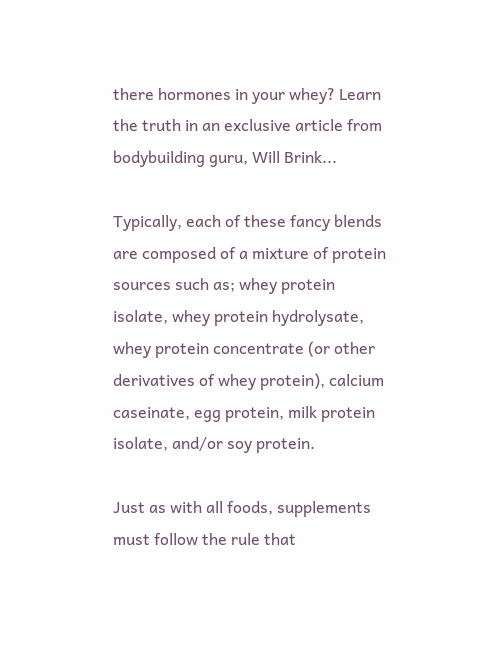there hormones in your whey? Learn the truth in an exclusive article from bodybuilding guru, Will Brink...

Typically, each of these fancy blends are composed of a mixture of protein sources such as; whey protein isolate, whey protein hydrolysate, whey protein concentrate (or other derivatives of whey protein), calcium caseinate, egg protein, milk protein isolate, and/or soy protein.

Just as with all foods, supplements must follow the rule that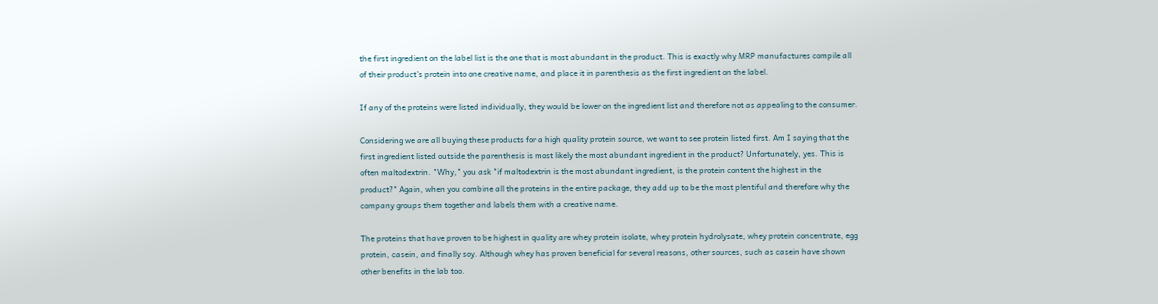the first ingredient on the label list is the one that is most abundant in the product. This is exactly why MRP manufactures compile all of their product's protein into one creative name, and place it in parenthesis as the first ingredient on the label.

If any of the proteins were listed individually, they would be lower on the ingredient list and therefore not as appealing to the consumer.

Considering we are all buying these products for a high quality protein source, we want to see protein listed first. Am I saying that the first ingredient listed outside the parenthesis is most likely the most abundant ingredient in the product? Unfortunately, yes. This is often maltodextrin. "Why," you ask "if maltodextrin is the most abundant ingredient, is the protein content the highest in the product?" Again, when you combine all the proteins in the entire package, they add up to be the most plentiful and therefore why the company groups them together and labels them with a creative name.

The proteins that have proven to be highest in quality are whey protein isolate, whey protein hydrolysate, whey protein concentrate, egg protein, casein, and finally soy. Although whey has proven beneficial for several reasons, other sources, such as casein have shown other benefits in the lab too.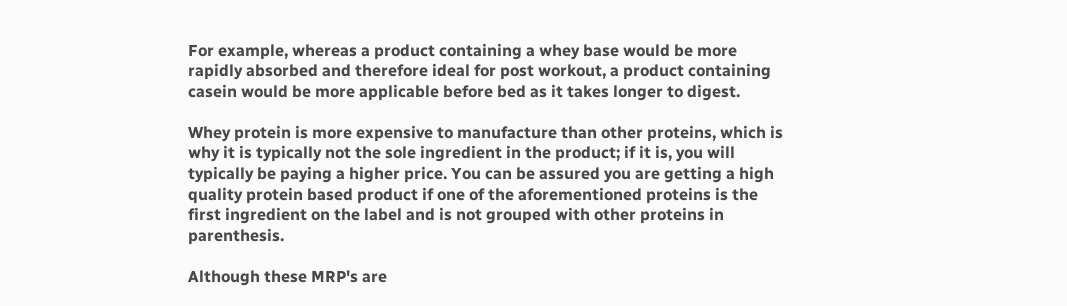For example, whereas a product containing a whey base would be more rapidly absorbed and therefore ideal for post workout, a product containing casein would be more applicable before bed as it takes longer to digest.

Whey protein is more expensive to manufacture than other proteins, which is why it is typically not the sole ingredient in the product; if it is, you will typically be paying a higher price. You can be assured you are getting a high quality protein based product if one of the aforementioned proteins is the first ingredient on the label and is not grouped with other proteins in parenthesis.

Although these MRP's are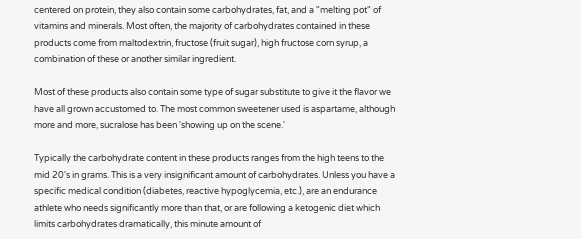centered on protein, they also contain some carbohydrates, fat, and a "melting pot" of vitamins and minerals. Most often, the majority of carbohydrates contained in these products come from maltodextrin, fructose (fruit sugar), high fructose corn syrup, a combination of these or another similar ingredient.

Most of these products also contain some type of sugar substitute to give it the flavor we have all grown accustomed to. The most common sweetener used is aspartame, although more and more, sucralose has been 'showing up on the scene.'

Typically the carbohydrate content in these products ranges from the high teens to the mid 20's in grams. This is a very insignificant amount of carbohydrates. Unless you have a specific medical condition (diabetes, reactive hypoglycemia, etc.), are an endurance athlete who needs significantly more than that, or are following a ketogenic diet which limits carbohydrates dramatically, this minute amount of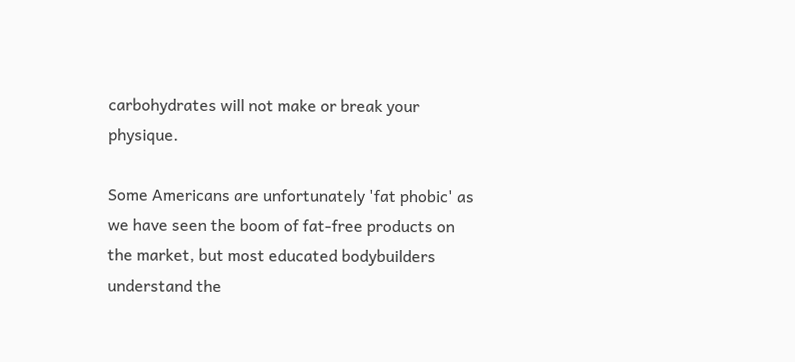carbohydrates will not make or break your physique.

Some Americans are unfortunately 'fat phobic' as we have seen the boom of fat-free products on the market, but most educated bodybuilders understand the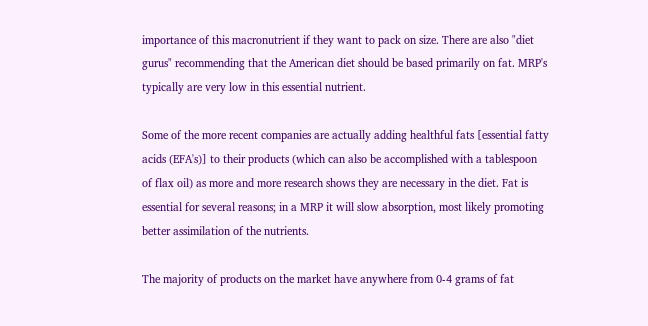importance of this macronutrient if they want to pack on size. There are also "diet gurus" recommending that the American diet should be based primarily on fat. MRP's typically are very low in this essential nutrient.

Some of the more recent companies are actually adding healthful fats [essential fatty acids (EFA's)] to their products (which can also be accomplished with a tablespoon of flax oil) as more and more research shows they are necessary in the diet. Fat is essential for several reasons; in a MRP it will slow absorption, most likely promoting better assimilation of the nutrients.

The majority of products on the market have anywhere from 0-4 grams of fat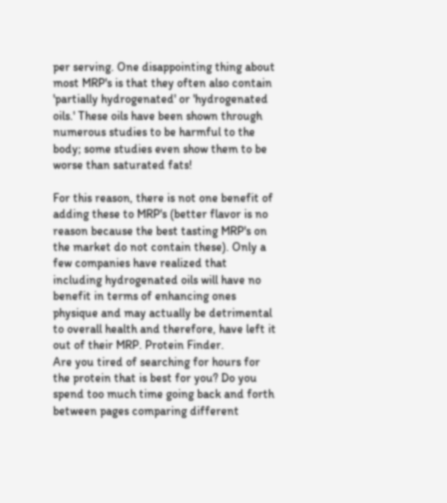per serving. One disappointing thing about most MRP's is that they often also contain 'partially hydrogenated' or 'hydrogenated oils.' These oils have been shown through numerous studies to be harmful to the body; some studies even show them to be worse than saturated fats!

For this reason, there is not one benefit of adding these to MRP's (better flavor is no reason because the best tasting MRP's on the market do not contain these). Only a few companies have realized that including hydrogenated oils will have no benefit in terms of enhancing ones physique and may actually be detrimental to overall health and therefore, have left it out of their MRP. Protein Finder.
Are you tired of searching for hours for the protein that is best for you? Do you spend too much time going back and forth between pages comparing different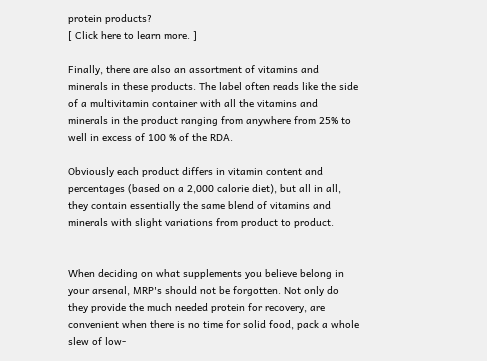protein products?
[ Click here to learn more. ]

Finally, there are also an assortment of vitamins and minerals in these products. The label often reads like the side of a multivitamin container with all the vitamins and minerals in the product ranging from anywhere from 25% to well in excess of 100 % of the RDA.

Obviously each product differs in vitamin content and percentages (based on a 2,000 calorie diet), but all in all, they contain essentially the same blend of vitamins and minerals with slight variations from product to product.


When deciding on what supplements you believe belong in your arsenal, MRP's should not be forgotten. Not only do they provide the much needed protein for recovery, are convenient when there is no time for solid food, pack a whole slew of low-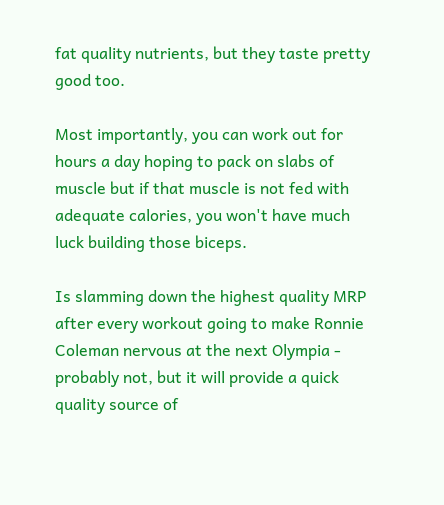fat quality nutrients, but they taste pretty good too.

Most importantly, you can work out for hours a day hoping to pack on slabs of muscle but if that muscle is not fed with adequate calories, you won't have much luck building those biceps.

Is slamming down the highest quality MRP after every workout going to make Ronnie Coleman nervous at the next Olympia - probably not, but it will provide a quick quality source of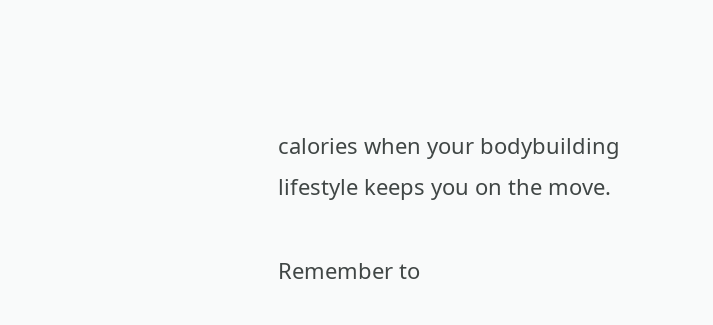calories when your bodybuilding lifestyle keeps you on the move.

Remember to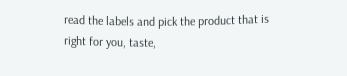read the labels and pick the product that is right for you, taste,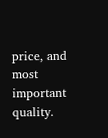price, and most important quality.